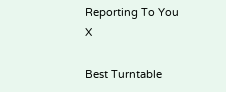Reporting To You X

Best Turntable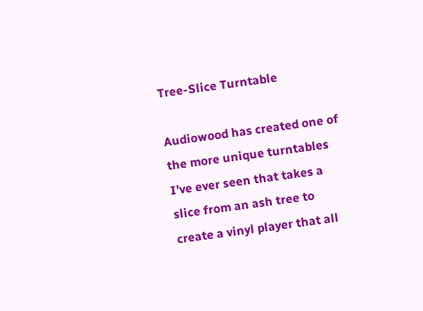Tree-Slice Turntable

Audiowood has created one of the more unique turntables I've ever seen that takes a slice from an ash tree to create a vinyl player that all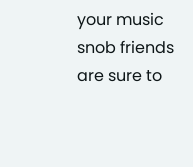your music snob friends are sure to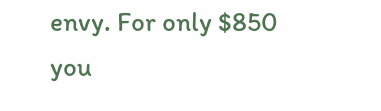envy. For only $850 you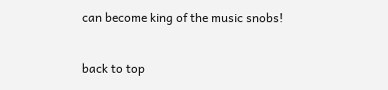can become king of the music snobs!

back to top